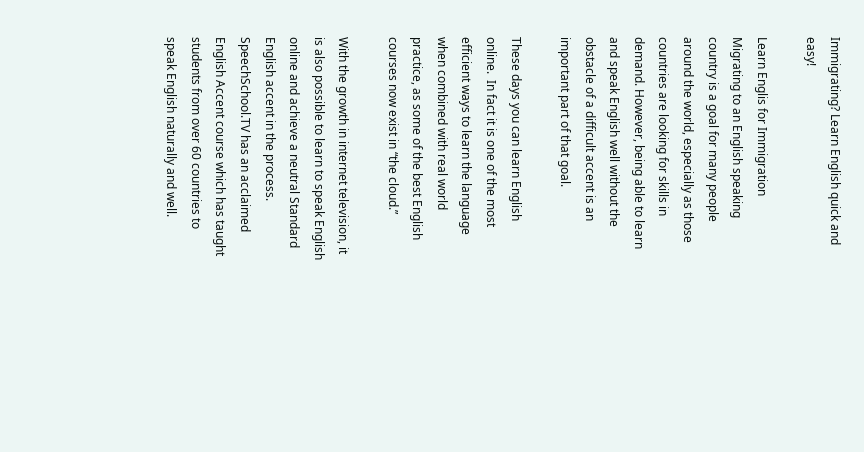Immigrating? Learn English quick and easy!

Learn Englis for Immigration
Migrating to an English speaking country is a goal for many people around the world, especially as those countries are looking for skills in demand. However, being able to learn and speak English well without the obstacle of a difficult accent is an important part of that goal.

These days you can learn English online.  In fact it is one of the most efficient ways to learn the language when combined with real world practice, as some of the best English courses now exist in “the cloud.”

With the growth in internet television, it is also possible to learn to speak English online and achieve a neutral Standard English accent in the process.  SpeechSchool.TV has an acclaimed English Accent course which has taught students from over 60 countries to speak English naturally and well.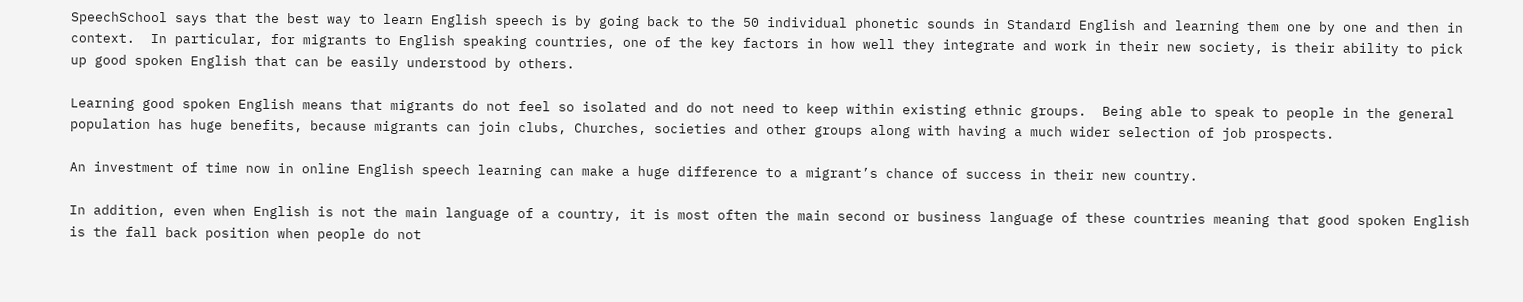SpeechSchool says that the best way to learn English speech is by going back to the 50 individual phonetic sounds in Standard English and learning them one by one and then in context.  In particular, for migrants to English speaking countries, one of the key factors in how well they integrate and work in their new society, is their ability to pick up good spoken English that can be easily understood by others.

Learning good spoken English means that migrants do not feel so isolated and do not need to keep within existing ethnic groups.  Being able to speak to people in the general population has huge benefits, because migrants can join clubs, Churches, societies and other groups along with having a much wider selection of job prospects.

An investment of time now in online English speech learning can make a huge difference to a migrant’s chance of success in their new country.

In addition, even when English is not the main language of a country, it is most often the main second or business language of these countries meaning that good spoken English is the fall back position when people do not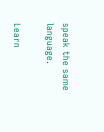speak the same language.

Learn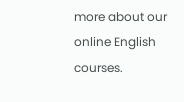more about our online English courses.